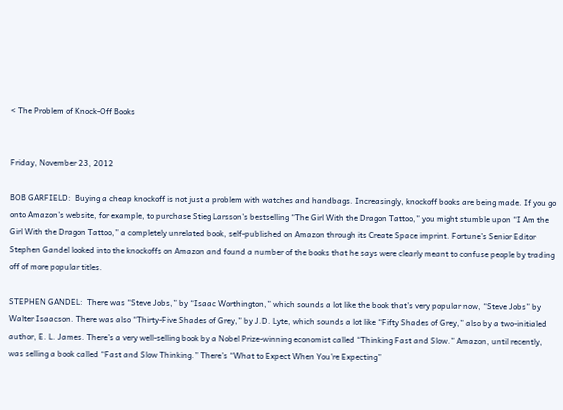< The Problem of Knock-Off Books


Friday, November 23, 2012

BOB GARFIELD:  Buying a cheap knockoff is not just a problem with watches and handbags. Increasingly, knockoff books are being made. If you go onto Amazon’s website, for example, to purchase Stieg Larsson’s bestselling “The Girl With the Dragon Tattoo,” you might stumble upon “I Am the Girl With the Dragon Tattoo,” a completely unrelated book, self-published on Amazon through its Create Space imprint. Fortune’s Senior Editor Stephen Gandel looked into the knockoffs on Amazon and found a number of the books that he says were clearly meant to confuse people by trading off of more popular titles.

STEPHEN GANDEL:  There was “Steve Jobs,” by “Isaac Worthington,” which sounds a lot like the book that’s very popular now, “Steve Jobs” by Walter Isaacson. There was also “Thirty-Five Shades of Grey,” by J.D. Lyte, which sounds a lot like “Fifty Shades of Grey,” also by a two-initialed author, E. L. James. There’s a very well-selling book by a Nobel Prize-winning economist called “Thinking Fast and Slow.” Amazon, until recently, was selling a book called “Fast and Slow Thinking.” There’s “What to Expect When You’re Expecting”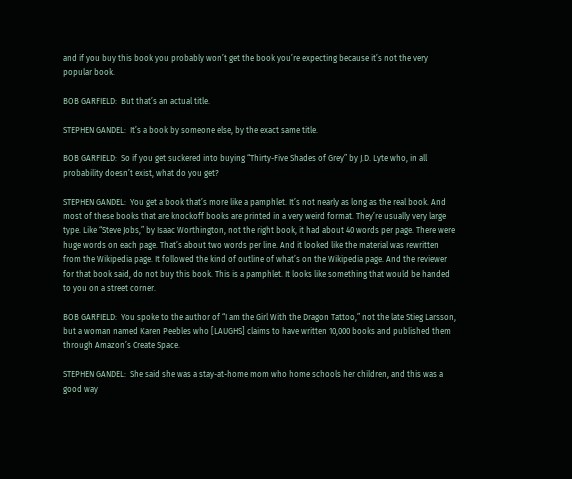and if you buy this book you probably won’t get the book you’re expecting because it’s not the very popular book.

BOB GARFIELD:  But that’s an actual title.

STEPHEN GANDEL:  It’s a book by someone else, by the exact same title.

BOB GARFIELD:  So if you get suckered into buying “Thirty-Five Shades of Grey” by J.D. Lyte who, in all probability doesn’t exist, what do you get?

STEPHEN GANDEL:  You get a book that’s more like a pamphlet. It’s not nearly as long as the real book. And most of these books that are knockoff books are printed in a very weird format. They’re usually very large type. Like “Steve Jobs,” by Isaac Worthington, not the right book, it had about 40 words per page. There were huge words on each page. That’s about two words per line. And it looked like the material was rewritten from the Wikipedia page. It followed the kind of outline of what’s on the Wikipedia page. And the reviewer for that book said, do not buy this book. This is a pamphlet. It looks like something that would be handed to you on a street corner.

BOB GARFIELD:  You spoke to the author of “I am the Girl With the Dragon Tattoo,” not the late Stieg Larsson, but a woman named Karen Peebles who [LAUGHS] claims to have written 10,000 books and published them through Amazon’s Create Space.

STEPHEN GANDEL:  She said she was a stay-at-home mom who home schools her children, and this was a good way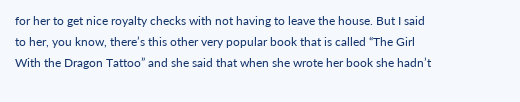for her to get nice royalty checks with not having to leave the house. But I said to her, you know, there’s this other very popular book that is called “The Girl With the Dragon Tattoo” and she said that when she wrote her book she hadn’t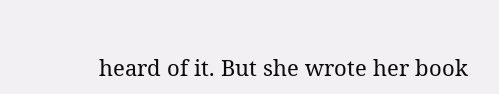heard of it. But she wrote her book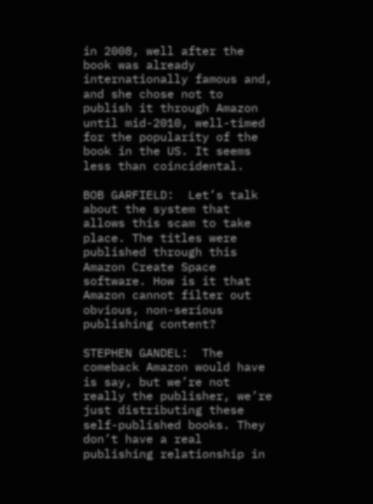in 2008, well after the book was already internationally famous and, and she chose not to publish it through Amazon until mid-2010, well-timed for the popularity of the book in the US. It seems less than coincidental.

BOB GARFIELD:  Let’s talk about the system that allows this scam to take place. The titles were published through this Amazon Create Space software. How is it that Amazon cannot filter out obvious, non-serious publishing content?

STEPHEN GANDEL:  The comeback Amazon would have is say, but we’re not really the publisher, we’re just distributing these self-published books. They don’t have a real publishing relationship in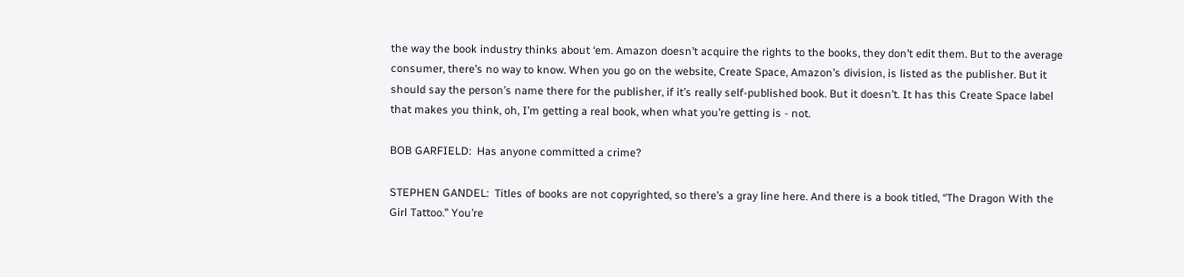the way the book industry thinks about ‘em. Amazon doesn’t acquire the rights to the books, they don’t edit them. But to the average consumer, there’s no way to know. When you go on the website, Create Space, Amazon’s division, is listed as the publisher. But it should say the person’s name there for the publisher, if it’s really self-published book. But it doesn’t. It has this Create Space label that makes you think, oh, I’m getting a real book, when what you’re getting is - not.

BOB GARFIELD:  Has anyone committed a crime?

STEPHEN GANDEL:  Titles of books are not copyrighted, so there’s a gray line here. And there is a book titled, “The Dragon With the Girl Tattoo.” You’re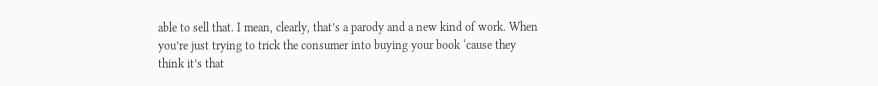able to sell that. I mean, clearly, that’s a parody and a new kind of work. When you’re just trying to trick the consumer into buying your book ‘cause they think it’s that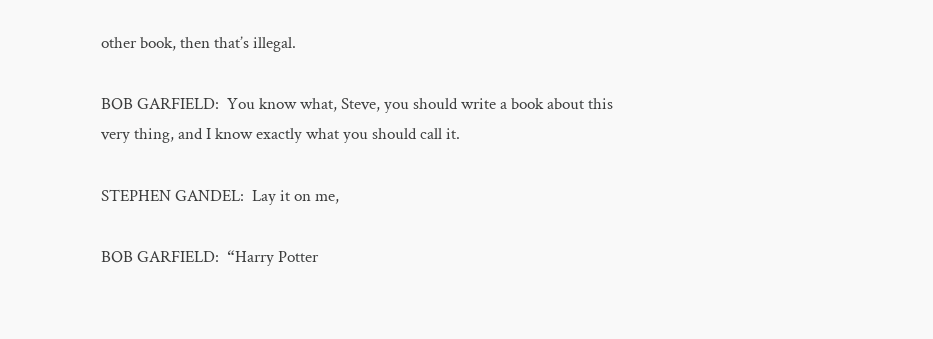other book, then that’s illegal.

BOB GARFIELD:  You know what, Steve, you should write a book about this very thing, and I know exactly what you should call it.

STEPHEN GANDEL:  Lay it on me,

BOB GARFIELD:  “Harry Potter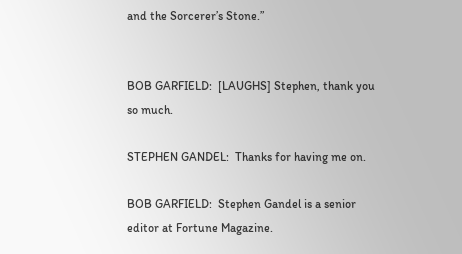and the Sorcerer’s Stone.”


BOB GARFIELD:  [LAUGHS] Stephen, thank you so much.

STEPHEN GANDEL:  Thanks for having me on.

BOB GARFIELD:  Stephen Gandel is a senior editor at Fortune Magazine.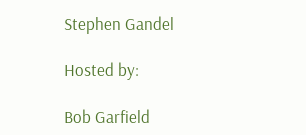Stephen Gandel

Hosted by:

Bob Garfield